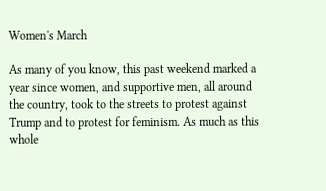Women's March

As many of you know, this past weekend marked a year since women, and supportive men, all around the country, took to the streets to protest against Trump and to protest for feminism. As much as this whole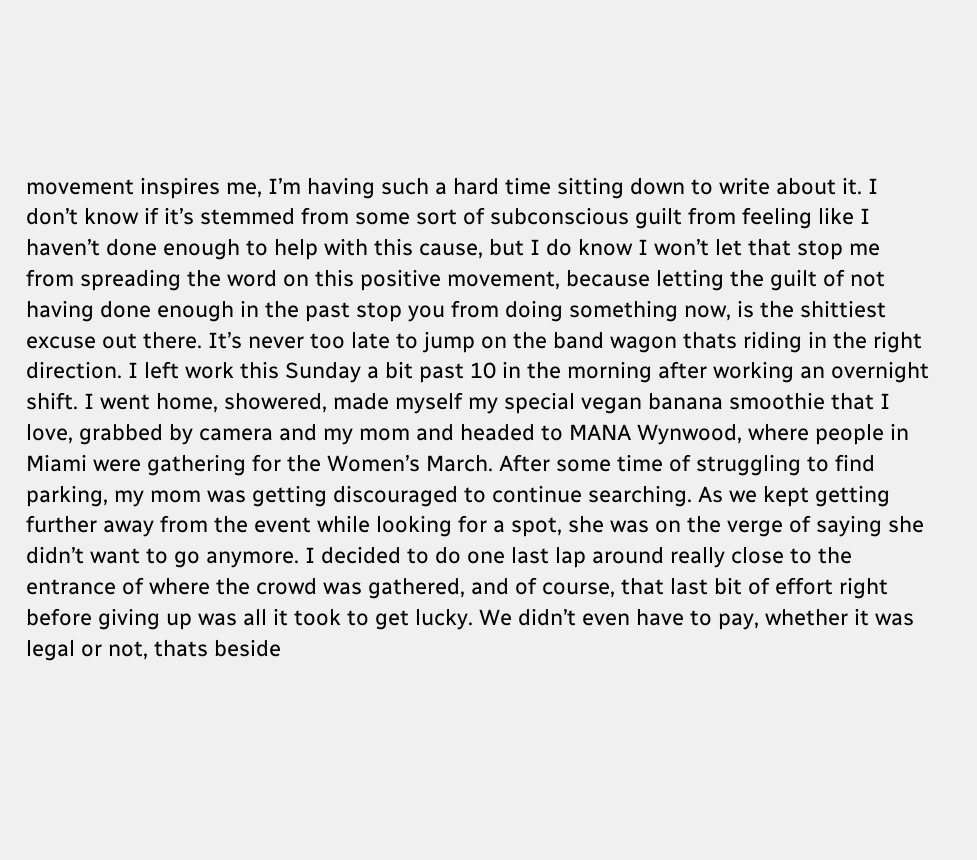movement inspires me, I’m having such a hard time sitting down to write about it. I don’t know if it’s stemmed from some sort of subconscious guilt from feeling like I haven’t done enough to help with this cause, but I do know I won’t let that stop me from spreading the word on this positive movement, because letting the guilt of not having done enough in the past stop you from doing something now, is the shittiest excuse out there. It’s never too late to jump on the band wagon thats riding in the right direction. I left work this Sunday a bit past 10 in the morning after working an overnight shift. I went home, showered, made myself my special vegan banana smoothie that I love, grabbed by camera and my mom and headed to MANA Wynwood, where people in Miami were gathering for the Women’s March. After some time of struggling to find parking, my mom was getting discouraged to continue searching. As we kept getting further away from the event while looking for a spot, she was on the verge of saying she didn’t want to go anymore. I decided to do one last lap around really close to the entrance of where the crowd was gathered, and of course, that last bit of effort right before giving up was all it took to get lucky. We didn’t even have to pay, whether it was legal or not, thats beside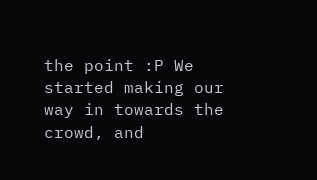the point :P We started making our way in towards the crowd, and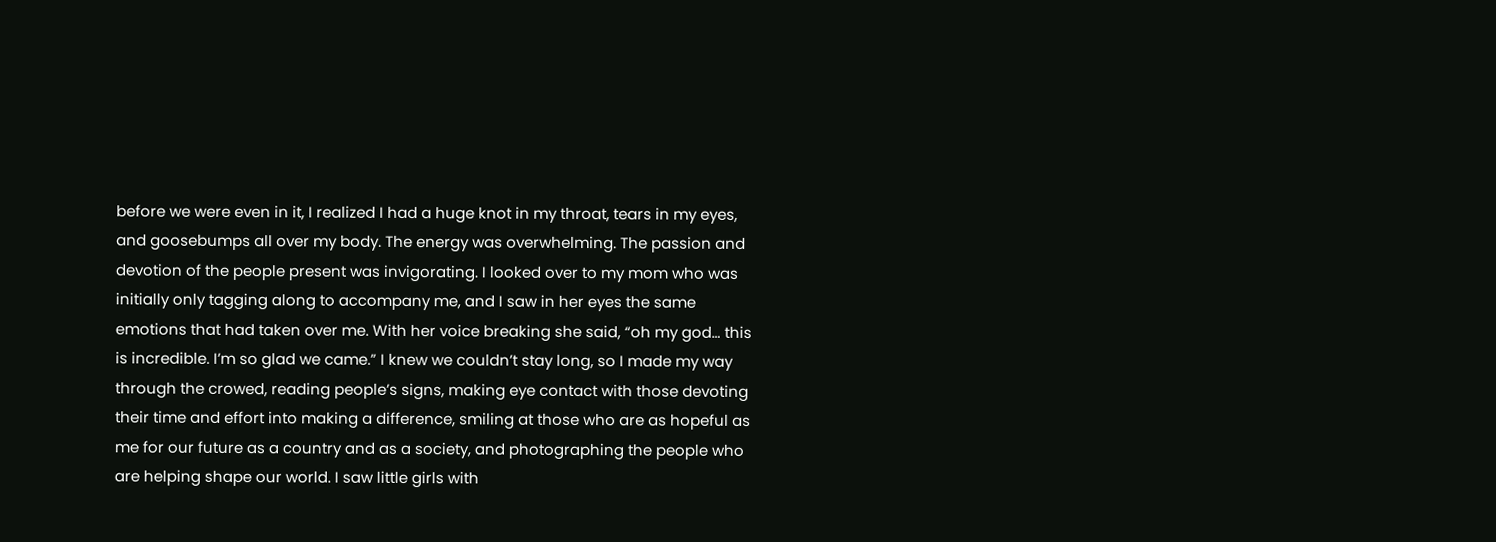before we were even in it, I realized I had a huge knot in my throat, tears in my eyes, and goosebumps all over my body. The energy was overwhelming. The passion and devotion of the people present was invigorating. I looked over to my mom who was initially only tagging along to accompany me, and I saw in her eyes the same emotions that had taken over me. With her voice breaking she said, “oh my god… this is incredible. I’m so glad we came.” I knew we couldn’t stay long, so I made my way through the crowed, reading people’s signs, making eye contact with those devoting their time and effort into making a difference, smiling at those who are as hopeful as me for our future as a country and as a society, and photographing the people who are helping shape our world. I saw little girls with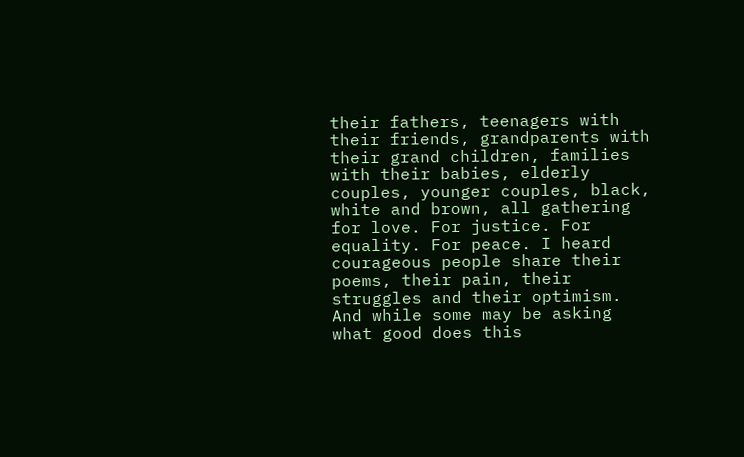their fathers, teenagers with their friends, grandparents with their grand children, families with their babies, elderly couples, younger couples, black, white and brown, all gathering for love. For justice. For equality. For peace. I heard courageous people share their poems, their pain, their struggles and their optimism. And while some may be asking what good does this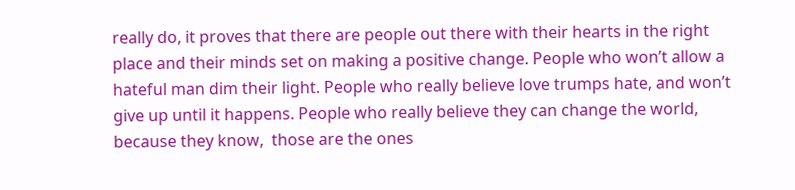really do, it proves that there are people out there with their hearts in the right place and their minds set on making a positive change. People who won’t allow a hateful man dim their light. People who really believe love trumps hate, and won’t give up until it happens. People who really believe they can change the world, because they know,  those are the ones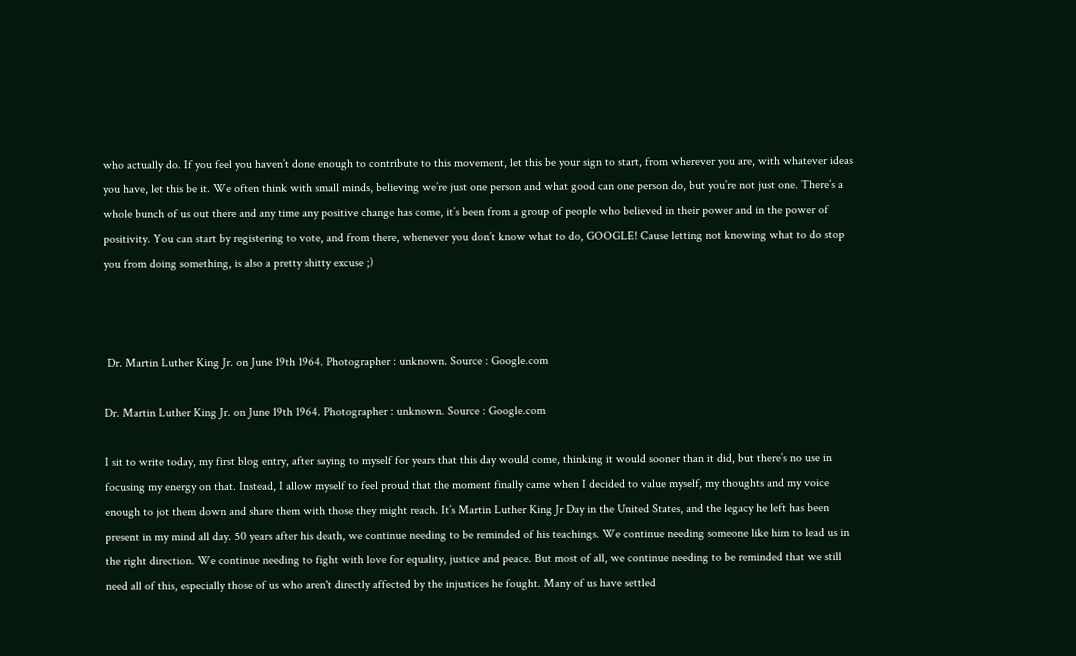who actually do. If you feel you haven’t done enough to contribute to this movement, let this be your sign to start, from wherever you are, with whatever ideas you have, let this be it. We often think with small minds, believing we’re just one person and what good can one person do, but you’re not just one. There’s a whole bunch of us out there and any time any positive change has come, it’s been from a group of people who believed in their power and in the power of positivity. You can start by registering to vote, and from there, whenever you don’t know what to do, GOOGLE! Cause letting not knowing what to do stop you from doing something, is also a pretty shitty excuse ;)



 Dr. Martin Luther King Jr. on June 19th 1964. Photographer : unknown. Source : Google.com

Dr. Martin Luther King Jr. on June 19th 1964. Photographer : unknown. Source : Google.com

I sit to write today, my first blog entry, after saying to myself for years that this day would come, thinking it would sooner than it did, but there’s no use in focusing my energy on that. Instead, I allow myself to feel proud that the moment finally came when I decided to value myself, my thoughts and my voice enough to jot them down and share them with those they might reach. It’s Martin Luther King Jr Day in the United States, and the legacy he left has been present in my mind all day. 50 years after his death, we continue needing to be reminded of his teachings. We continue needing someone like him to lead us in the right direction. We continue needing to fight with love for equality, justice and peace. But most of all, we continue needing to be reminded that we still need all of this, especially those of us who aren't directly affected by the injustices he fought. Many of us have settled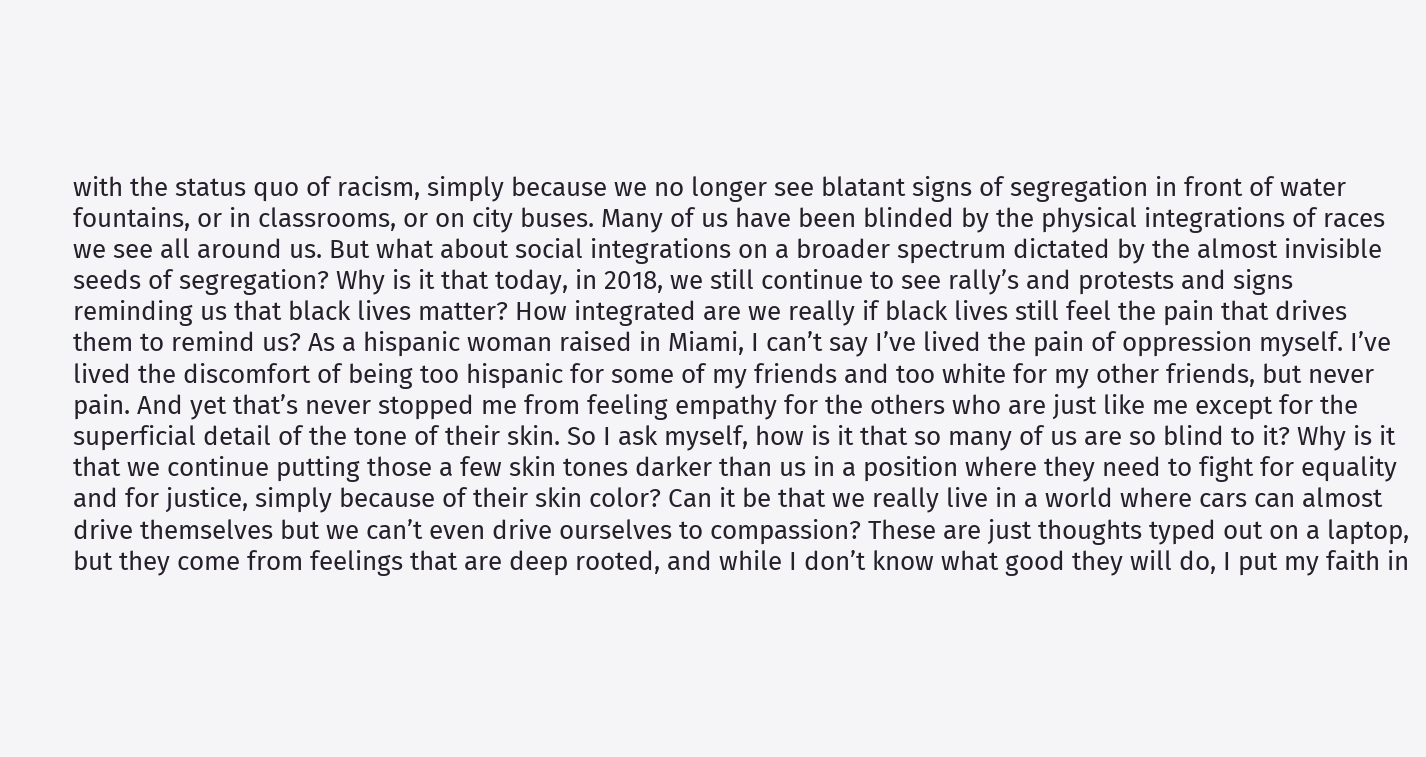with the status quo of racism, simply because we no longer see blatant signs of segregation in front of water fountains, or in classrooms, or on city buses. Many of us have been blinded by the physical integrations of races we see all around us. But what about social integrations on a broader spectrum dictated by the almost invisible seeds of segregation? Why is it that today, in 2018, we still continue to see rally’s and protests and signs reminding us that black lives matter? How integrated are we really if black lives still feel the pain that drives them to remind us? As a hispanic woman raised in Miami, I can’t say I’ve lived the pain of oppression myself. I’ve lived the discomfort of being too hispanic for some of my friends and too white for my other friends, but never pain. And yet that’s never stopped me from feeling empathy for the others who are just like me except for the superficial detail of the tone of their skin. So I ask myself, how is it that so many of us are so blind to it? Why is it that we continue putting those a few skin tones darker than us in a position where they need to fight for equality and for justice, simply because of their skin color? Can it be that we really live in a world where cars can almost drive themselves but we can’t even drive ourselves to compassion? These are just thoughts typed out on a laptop, but they come from feelings that are deep rooted, and while I don’t know what good they will do, I put my faith in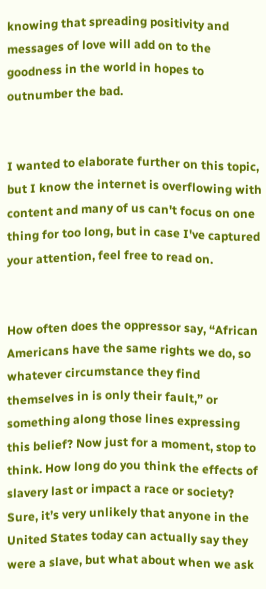knowing that spreading positivity and messages of love will add on to the goodness in the world in hopes to outnumber the bad.


I wanted to elaborate further on this topic, but I know the internet is overflowing with content and many of us can't focus on one thing for too long, but in case I've captured your attention, feel free to read on.


How often does the oppressor say, “African Americans have the same rights we do, so whatever circumstance they find themselves in is only their fault,” or something along those lines expressing this belief? Now just for a moment, stop to think. How long do you think the effects of slavery last or impact a race or society? Sure, it’s very unlikely that anyone in the United States today can actually say they were a slave, but what about when we ask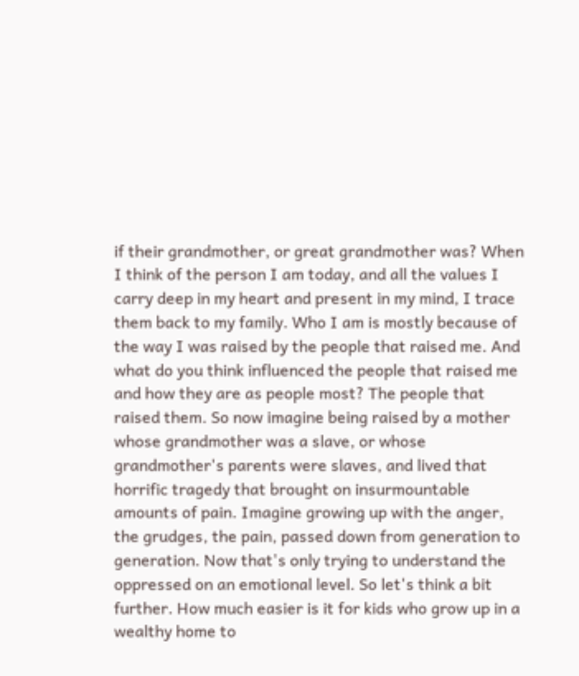if their grandmother, or great grandmother was? When I think of the person I am today, and all the values I carry deep in my heart and present in my mind, I trace them back to my family. Who I am is mostly because of the way I was raised by the people that raised me. And what do you think influenced the people that raised me and how they are as people most? The people that raised them. So now imagine being raised by a mother whose grandmother was a slave, or whose grandmother's parents were slaves, and lived that horrific tragedy that brought on insurmountable amounts of pain. Imagine growing up with the anger, the grudges, the pain, passed down from generation to generation. Now that's only trying to understand the oppressed on an emotional level. So let's think a bit further. How much easier is it for kids who grow up in a wealthy home to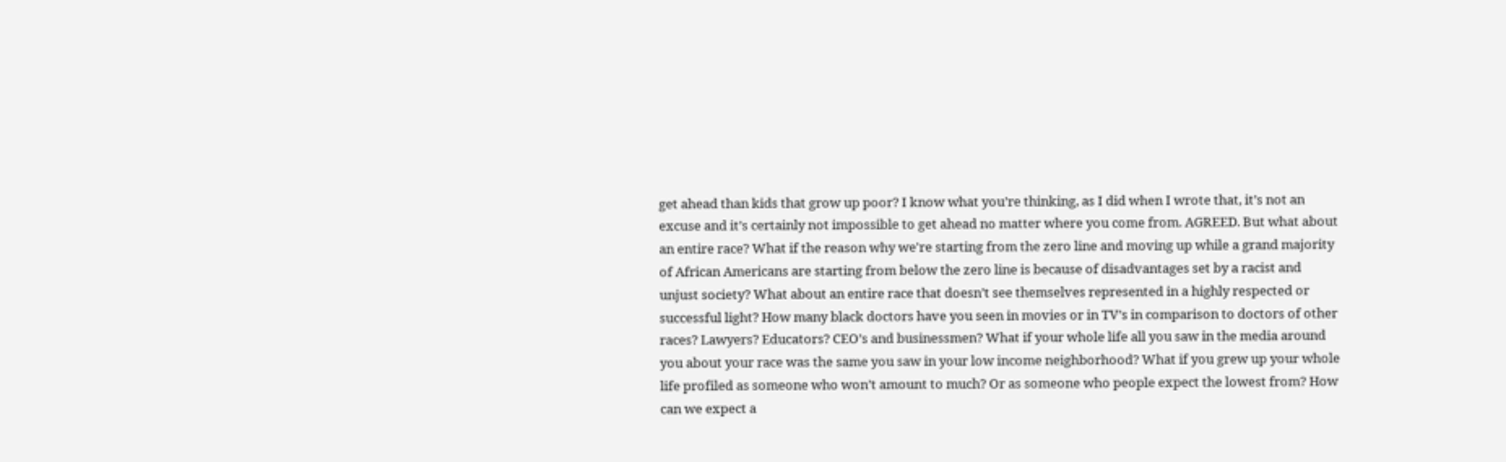get ahead than kids that grow up poor? I know what you’re thinking, as I did when I wrote that, it’s not an excuse and it’s certainly not impossible to get ahead no matter where you come from. AGREED. But what about an entire race? What if the reason why we're starting from the zero line and moving up while a grand majority of African Americans are starting from below the zero line is because of disadvantages set by a racist and unjust society? What about an entire race that doesn’t see themselves represented in a highly respected or successful light? How many black doctors have you seen in movies or in TV’s in comparison to doctors of other races? Lawyers? Educators? CEO’s and businessmen? What if your whole life all you saw in the media around you about your race was the same you saw in your low income neighborhood? What if you grew up your whole life profiled as someone who won’t amount to much? Or as someone who people expect the lowest from? How can we expect a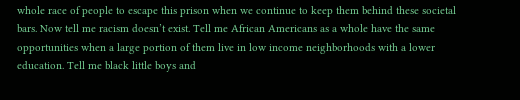whole race of people to escape this prison when we continue to keep them behind these societal bars. Now tell me racism doesn’t exist. Tell me African Americans as a whole have the same opportunities when a large portion of them live in low income neighborhoods with a lower education. Tell me black little boys and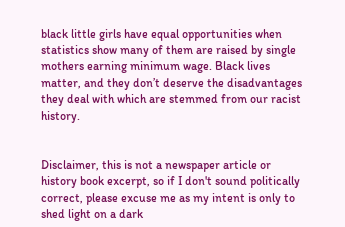black little girls have equal opportunities when statistics show many of them are raised by single mothers earning minimum wage. Black lives matter, and they don’t deserve the disadvantages they deal with which are stemmed from our racist history.


Disclaimer, this is not a newspaper article or history book excerpt, so if I don't sound politically correct, please excuse me as my intent is only to shed light on a dark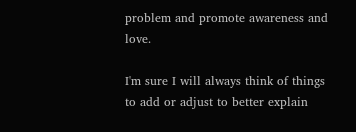problem and promote awareness and love.

I'm sure I will always think of things to add or adjust to better explain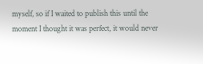myself, so if I waited to publish this until the moment I thought it was perfect, it would never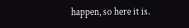happen, so here it is.